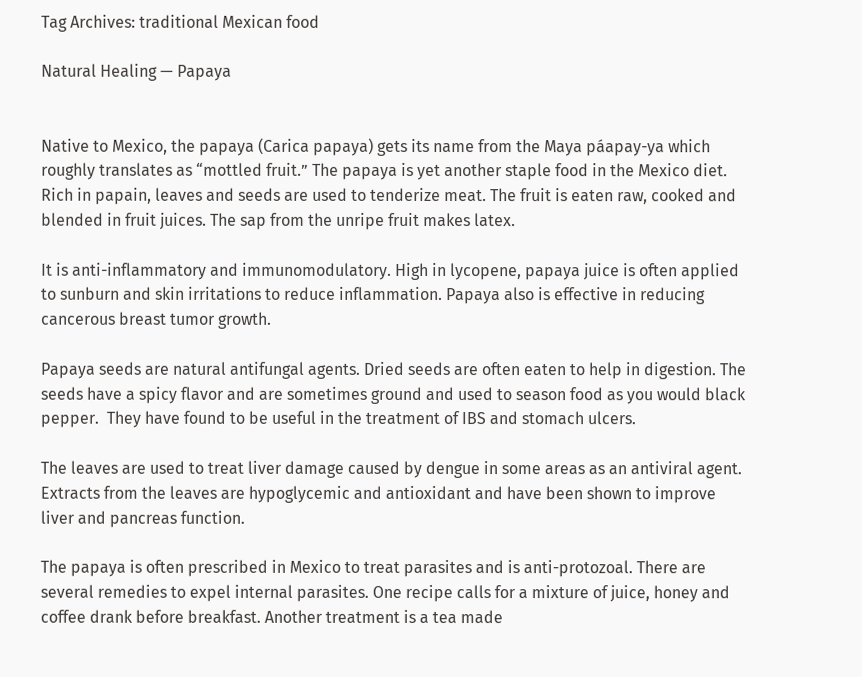Tag Archives: traditional Mexican food

Natural Healing — Papaya


Native to Mexico, the papaya (Carica papaya) gets its name from the Maya páapay-ya which roughly translates as “mottled fruit.” The papaya is yet another staple food in the Mexico diet. Rich in papain, leaves and seeds are used to tenderize meat. The fruit is eaten raw, cooked and blended in fruit juices. The sap from the unripe fruit makes latex.

It is anti-inflammatory and immunomodulatory. High in lycopene, papaya juice is often applied to sunburn and skin irritations to reduce inflammation. Papaya also is effective in reducing cancerous breast tumor growth.

Papaya seeds are natural antifungal agents. Dried seeds are often eaten to help in digestion. The seeds have a spicy flavor and are sometimes ground and used to season food as you would black pepper.  They have found to be useful in the treatment of IBS and stomach ulcers.

The leaves are used to treat liver damage caused by dengue in some areas as an antiviral agent. Extracts from the leaves are hypoglycemic and antioxidant and have been shown to improve liver and pancreas function.

The papaya is often prescribed in Mexico to treat parasites and is anti-protozoal. There are several remedies to expel internal parasites. One recipe calls for a mixture of juice, honey and coffee drank before breakfast. Another treatment is a tea made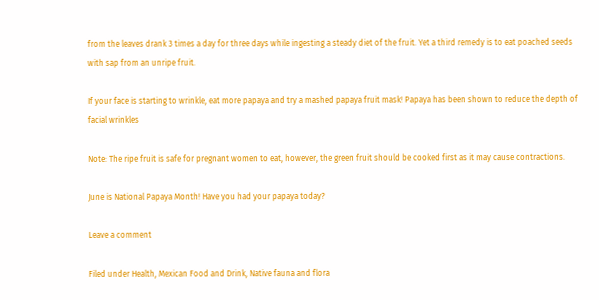from the leaves drank 3 times a day for three days while ingesting a steady diet of the fruit. Yet a third remedy is to eat poached seeds with sap from an unripe fruit.

If your face is starting to wrinkle, eat more papaya and try a mashed papaya fruit mask! Papaya has been shown to reduce the depth of facial wrinkles

Note: The ripe fruit is safe for pregnant women to eat, however, the green fruit should be cooked first as it may cause contractions.

June is National Papaya Month! Have you had your papaya today?

Leave a comment

Filed under Health, Mexican Food and Drink, Native fauna and flora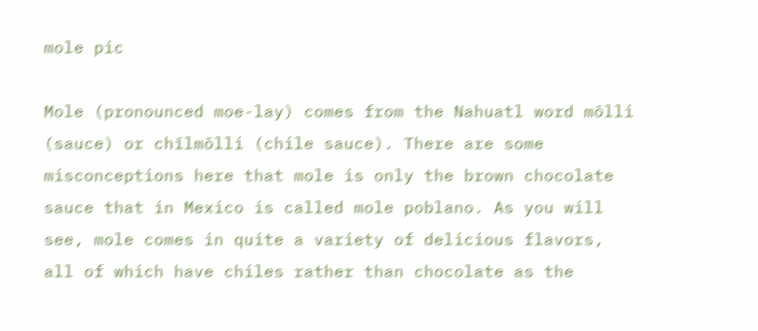mole pic

Mole (pronounced moe-lay) comes from the Nahuatl word mōlli (sauce) or chīlmōlli (chile sauce). There are some misconceptions here that mole is only the brown chocolate sauce that in Mexico is called mole poblano. As you will see, mole comes in quite a variety of delicious flavors, all of which have chiles rather than chocolate as the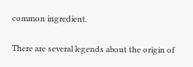common ingredient.

There are several legends about the origin of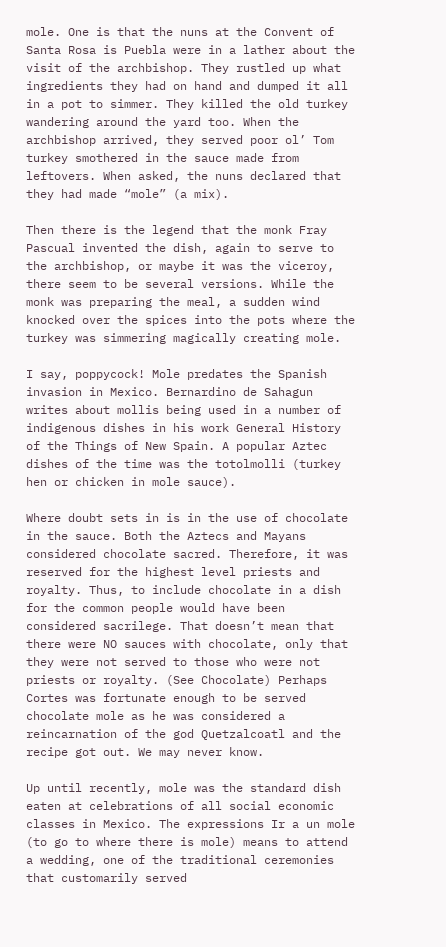mole. One is that the nuns at the Convent of Santa Rosa is Puebla were in a lather about the visit of the archbishop. They rustled up what ingredients they had on hand and dumped it all in a pot to simmer. They killed the old turkey wandering around the yard too. When the archbishop arrived, they served poor ol’ Tom turkey smothered in the sauce made from leftovers. When asked, the nuns declared that they had made “mole” (a mix).

Then there is the legend that the monk Fray Pascual invented the dish, again to serve to the archbishop, or maybe it was the viceroy, there seem to be several versions. While the monk was preparing the meal, a sudden wind knocked over the spices into the pots where the turkey was simmering magically creating mole.

I say, poppycock! Mole predates the Spanish invasion in Mexico. Bernardino de Sahagun writes about mollis being used in a number of indigenous dishes in his work General History of the Things of New Spain. A popular Aztec dishes of the time was the totolmolli (turkey hen or chicken in mole sauce).

Where doubt sets in is in the use of chocolate in the sauce. Both the Aztecs and Mayans considered chocolate sacred. Therefore, it was reserved for the highest level priests and royalty. Thus, to include chocolate in a dish for the common people would have been considered sacrilege. That doesn’t mean that there were NO sauces with chocolate, only that they were not served to those who were not priests or royalty. (See Chocolate) Perhaps Cortes was fortunate enough to be served chocolate mole as he was considered a reincarnation of the god Quetzalcoatl and the recipe got out. We may never know.

Up until recently, mole was the standard dish eaten at celebrations of all social economic classes in Mexico. The expressions Ir a un mole (to go to where there is mole) means to attend a wedding, one of the traditional ceremonies that customarily served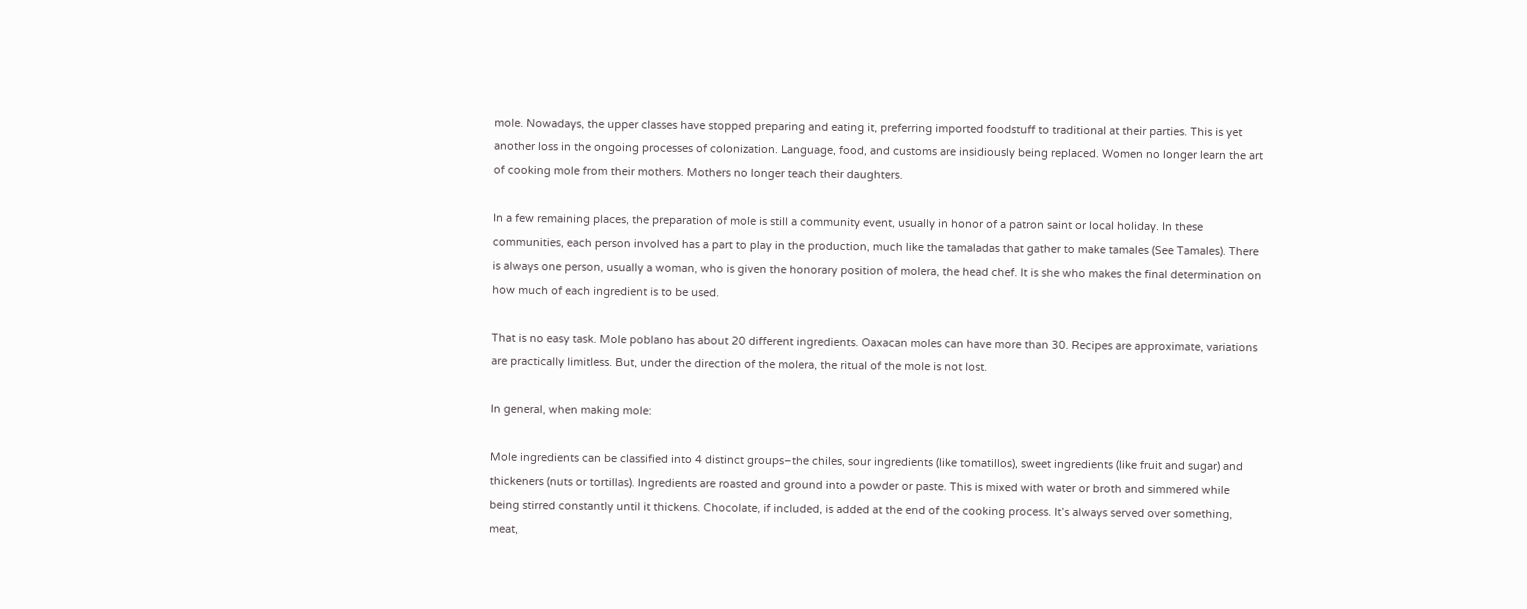mole. Nowadays, the upper classes have stopped preparing and eating it, preferring imported foodstuff to traditional at their parties. This is yet another loss in the ongoing processes of colonization. Language, food, and customs are insidiously being replaced. Women no longer learn the art of cooking mole from their mothers. Mothers no longer teach their daughters.

In a few remaining places, the preparation of mole is still a community event, usually in honor of a patron saint or local holiday. In these communities, each person involved has a part to play in the production, much like the tamaladas that gather to make tamales (See Tamales). There is always one person, usually a woman, who is given the honorary position of molera, the head chef. It is she who makes the final determination on how much of each ingredient is to be used.

That is no easy task. Mole poblano has about 20 different ingredients. Oaxacan moles can have more than 30. Recipes are approximate, variations are practically limitless. But, under the direction of the molera, the ritual of the mole is not lost.

In general, when making mole:

Mole ingredients can be classified into 4 distinct groups–the chiles, sour ingredients (like tomatillos), sweet ingredients (like fruit and sugar) and thickeners (nuts or tortillas). Ingredients are roasted and ground into a powder or paste. This is mixed with water or broth and simmered while being stirred constantly until it thickens. Chocolate, if included, is added at the end of the cooking process. It’s always served over something, meat,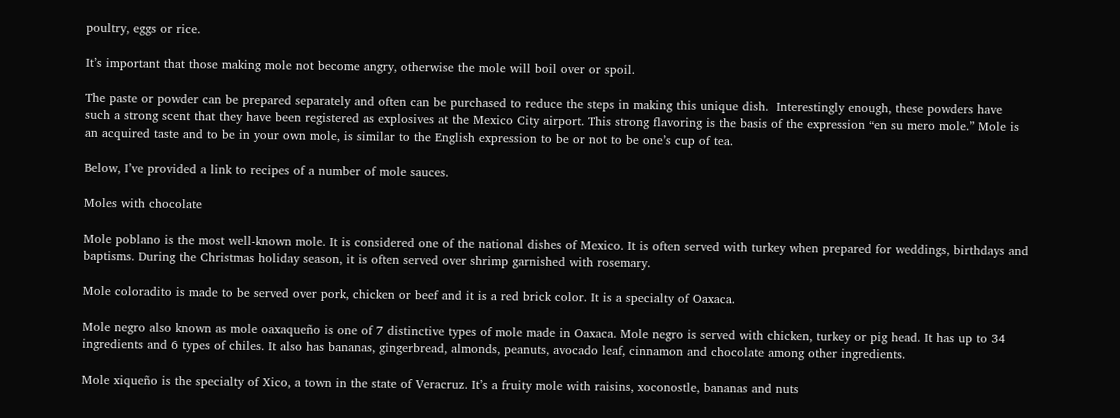poultry, eggs or rice.

It’s important that those making mole not become angry, otherwise the mole will boil over or spoil.

The paste or powder can be prepared separately and often can be purchased to reduce the steps in making this unique dish.  Interestingly enough, these powders have such a strong scent that they have been registered as explosives at the Mexico City airport. This strong flavoring is the basis of the expression “en su mero mole.” Mole is an acquired taste and to be in your own mole, is similar to the English expression to be or not to be one’s cup of tea.

Below, I’ve provided a link to recipes of a number of mole sauces.

Moles with chocolate

Mole poblano is the most well-known mole. It is considered one of the national dishes of Mexico. It is often served with turkey when prepared for weddings, birthdays and baptisms. During the Christmas holiday season, it is often served over shrimp garnished with rosemary.

Mole coloradito is made to be served over pork, chicken or beef and it is a red brick color. It is a specialty of Oaxaca.

Mole negro also known as mole oaxaqueño is one of 7 distinctive types of mole made in Oaxaca. Mole negro is served with chicken, turkey or pig head. It has up to 34 ingredients and 6 types of chiles. It also has bananas, gingerbread, almonds, peanuts, avocado leaf, cinnamon and chocolate among other ingredients.

Mole xiqueño is the specialty of Xico, a town in the state of Veracruz. It’s a fruity mole with raisins, xoconostle, bananas and nuts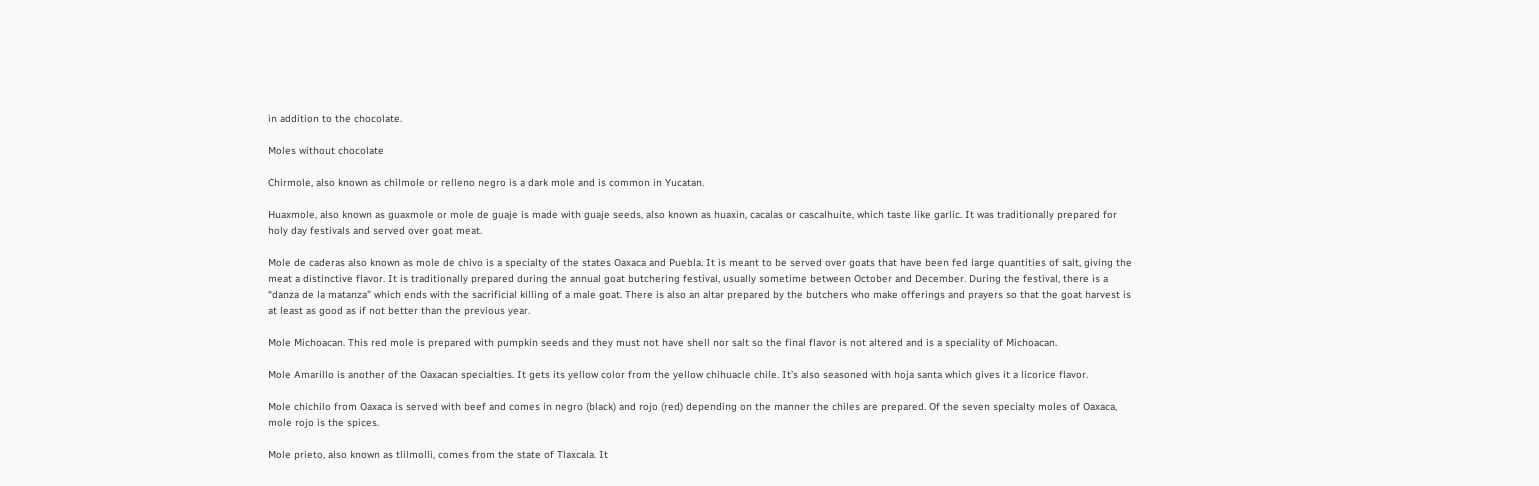in addition to the chocolate.

Moles without chocolate

Chirmole, also known as chilmole or relleno negro is a dark mole and is common in Yucatan.

Huaxmole, also known as guaxmole or mole de guaje is made with guaje seeds, also known as huaxin, cacalas or cascalhuite, which taste like garlic. It was traditionally prepared for holy day festivals and served over goat meat.

Mole de caderas also known as mole de chivo is a specialty of the states Oaxaca and Puebla. It is meant to be served over goats that have been fed large quantities of salt, giving the meat a distinctive flavor. It is traditionally prepared during the annual goat butchering festival, usually sometime between October and December. During the festival, there is a “danza de la matanza” which ends with the sacrificial killing of a male goat. There is also an altar prepared by the butchers who make offerings and prayers so that the goat harvest is at least as good as if not better than the previous year.

Mole Michoacan. This red mole is prepared with pumpkin seeds and they must not have shell nor salt so the final flavor is not altered and is a speciality of Michoacan.

Mole Amarillo is another of the Oaxacan specialties. It gets its yellow color from the yellow chihuacle chile. It’s also seasoned with hoja santa which gives it a licorice flavor.

Mole chichilo from Oaxaca is served with beef and comes in negro (black) and rojo (red) depending on the manner the chiles are prepared. Of the seven specialty moles of Oaxaca, mole rojo is the spices.

Mole prieto, also known as tlilmolli, comes from the state of Tlaxcala. It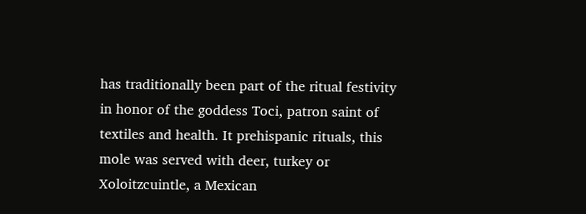has traditionally been part of the ritual festivity in honor of the goddess Toci, patron saint of textiles and health. It prehispanic rituals, this mole was served with deer, turkey or Xoloitzcuintle, a Mexican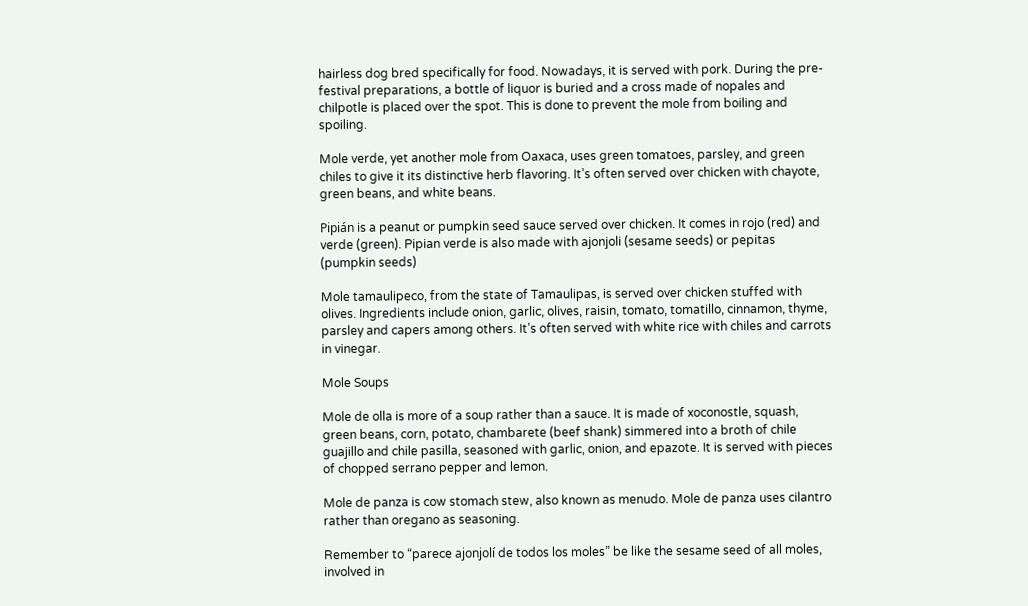hairless dog bred specifically for food. Nowadays, it is served with pork. During the pre-festival preparations, a bottle of liquor is buried and a cross made of nopales and chilpotle is placed over the spot. This is done to prevent the mole from boiling and spoiling.

Mole verde, yet another mole from Oaxaca, uses green tomatoes, parsley, and green chiles to give it its distinctive herb flavoring. It’s often served over chicken with chayote, green beans, and white beans.

Pipián is a peanut or pumpkin seed sauce served over chicken. It comes in rojo (red) and verde (green). Pipian verde is also made with ajonjoli (sesame seeds) or pepitas (pumpkin seeds)

Mole tamaulipeco, from the state of Tamaulipas, is served over chicken stuffed with olives. Ingredients include onion, garlic, olives, raisin, tomato, tomatillo, cinnamon, thyme, parsley and capers among others. It’s often served with white rice with chiles and carrots in vinegar.

Mole Soups

Mole de olla is more of a soup rather than a sauce. It is made of xoconostle, squash, green beans, corn, potato, chambarete (beef shank) simmered into a broth of chile guajillo and chile pasilla, seasoned with garlic, onion, and epazote. It is served with pieces of chopped serrano pepper and lemon.

Mole de panza is cow stomach stew, also known as menudo. Mole de panza uses cilantro rather than oregano as seasoning.

Remember to “parece ajonjolí de todos los moles” be like the sesame seed of all moles, involved in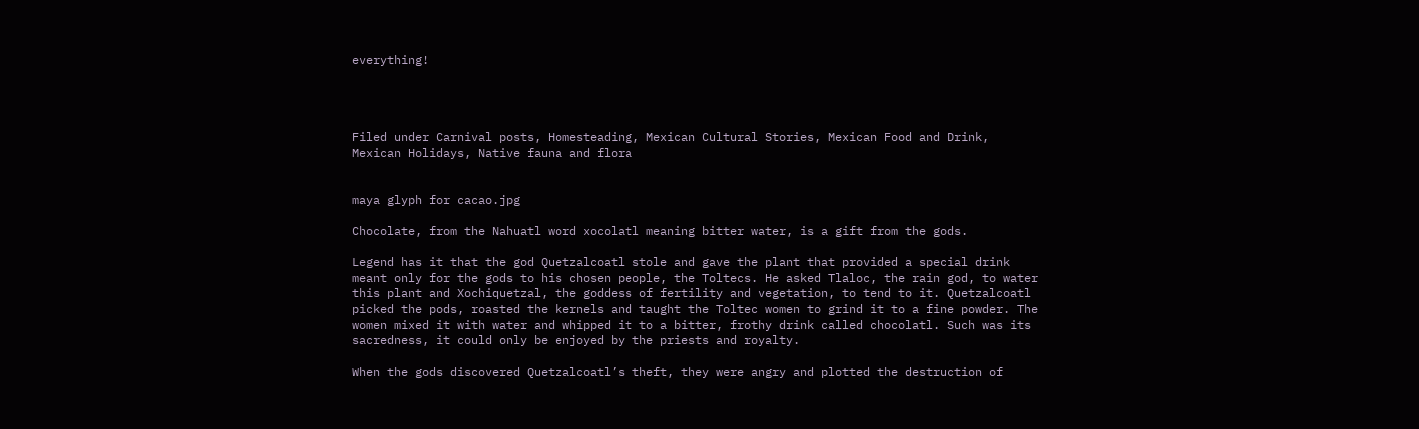everything!




Filed under Carnival posts, Homesteading, Mexican Cultural Stories, Mexican Food and Drink, Mexican Holidays, Native fauna and flora


maya glyph for cacao.jpg

Chocolate, from the Nahuatl word xocolatl meaning bitter water, is a gift from the gods.

Legend has it that the god Quetzalcoatl stole and gave the plant that provided a special drink meant only for the gods to his chosen people, the Toltecs. He asked Tlaloc, the rain god, to water this plant and Xochiquetzal, the goddess of fertility and vegetation, to tend to it. Quetzalcoatl picked the pods, roasted the kernels and taught the Toltec women to grind it to a fine powder. The women mixed it with water and whipped it to a bitter, frothy drink called chocolatl. Such was its sacredness, it could only be enjoyed by the priests and royalty.

When the gods discovered Quetzalcoatl’s theft, they were angry and plotted the destruction of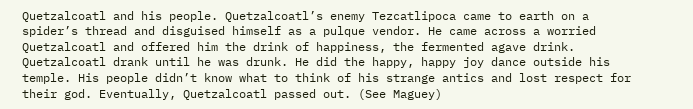Quetzalcoatl and his people. Quetzalcoatl’s enemy Tezcatlipoca came to earth on a spider’s thread and disguised himself as a pulque vendor. He came across a worried Quetzalcoatl and offered him the drink of happiness, the fermented agave drink. Quetzalcoatl drank until he was drunk. He did the happy, happy joy dance outside his temple. His people didn’t know what to think of his strange antics and lost respect for their god. Eventually, Quetzalcoatl passed out. (See Maguey)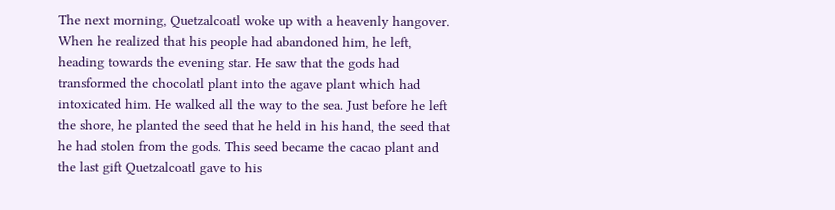The next morning, Quetzalcoatl woke up with a heavenly hangover. When he realized that his people had abandoned him, he left, heading towards the evening star. He saw that the gods had transformed the chocolatl plant into the agave plant which had intoxicated him. He walked all the way to the sea. Just before he left the shore, he planted the seed that he held in his hand, the seed that he had stolen from the gods. This seed became the cacao plant and the last gift Quetzalcoatl gave to his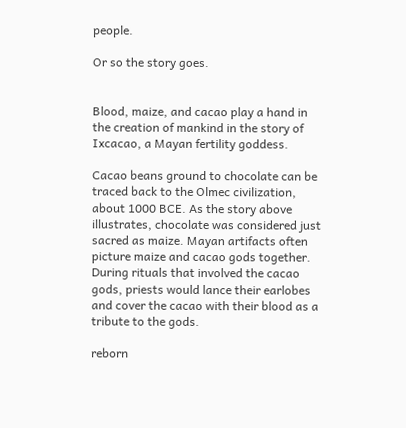people.

Or so the story goes.


Blood, maize, and cacao play a hand in the creation of mankind in the story of Ixcacao, a Mayan fertility goddess.

Cacao beans ground to chocolate can be traced back to the Olmec civilization, about 1000 BCE. As the story above illustrates, chocolate was considered just sacred as maize. Mayan artifacts often picture maize and cacao gods together. During rituals that involved the cacao gods, priests would lance their earlobes and cover the cacao with their blood as a tribute to the gods.

reborn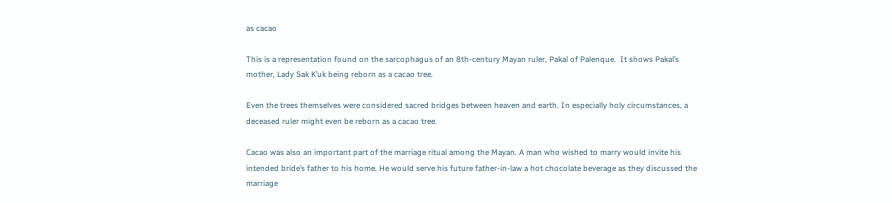as cacao

This is a representation found on the sarcophagus of an 8th-century Mayan ruler, Pakal of Palenque.  It shows Pakal’s mother, Lady Sak K’uk being reborn as a cacao tree.

Even the trees themselves were considered sacred bridges between heaven and earth. In especially holy circumstances, a deceased ruler might even be reborn as a cacao tree.

Cacao was also an important part of the marriage ritual among the Mayan. A man who wished to marry would invite his intended bride’s father to his home. He would serve his future father-in-law a hot chocolate beverage as they discussed the marriage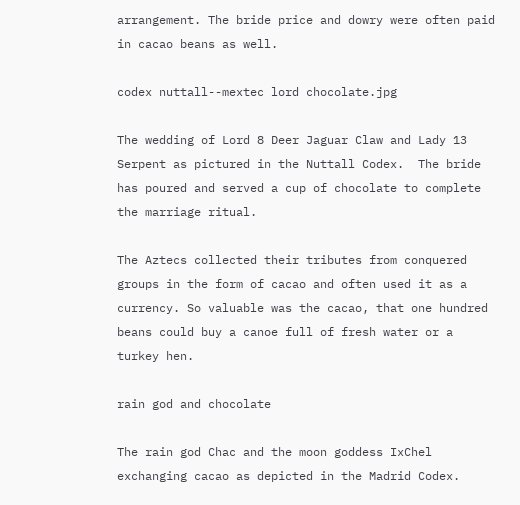arrangement. The bride price and dowry were often paid in cacao beans as well.

codex nuttall--mextec lord chocolate.jpg

The wedding of Lord 8 Deer Jaguar Claw and Lady 13 Serpent as pictured in the Nuttall Codex.  The bride has poured and served a cup of chocolate to complete the marriage ritual.

The Aztecs collected their tributes from conquered groups in the form of cacao and often used it as a currency. So valuable was the cacao, that one hundred beans could buy a canoe full of fresh water or a turkey hen.

rain god and chocolate

The rain god Chac and the moon goddess IxChel exchanging cacao as depicted in the Madrid Codex.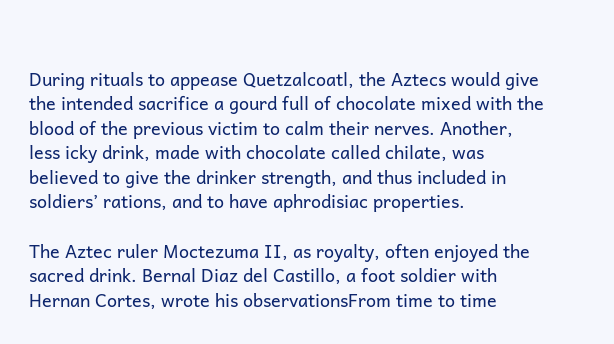During rituals to appease Quetzalcoatl, the Aztecs would give the intended sacrifice a gourd full of chocolate mixed with the blood of the previous victim to calm their nerves. Another, less icky drink, made with chocolate called chilate, was believed to give the drinker strength, and thus included in soldiers’ rations, and to have aphrodisiac properties.

The Aztec ruler Moctezuma II, as royalty, often enjoyed the sacred drink. Bernal Diaz del Castillo, a foot soldier with Hernan Cortes, wrote his observationsFrom time to time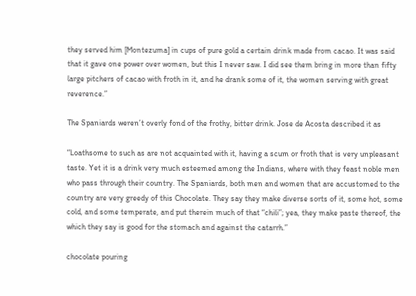they served him [Montezuma] in cups of pure gold a certain drink made from cacao. It was said that it gave one power over women, but this I never saw. I did see them bring in more than fifty large pitchers of cacao with froth in it, and he drank some of it, the women serving with great reverence.”

The Spaniards weren’t overly fond of the frothy, bitter drink. Jose de Acosta described it as

“Loathsome to such as are not acquainted with it, having a scum or froth that is very unpleasant taste. Yet it is a drink very much esteemed among the Indians, where with they feast noble men who pass through their country. The Spaniards, both men and women that are accustomed to the country are very greedy of this Chocolate. They say they make diverse sorts of it, some hot, some cold, and some temperate, and put therein much of that “chili”; yea, they make paste thereof, the which they say is good for the stomach and against the catarrh.”

chocolate pouring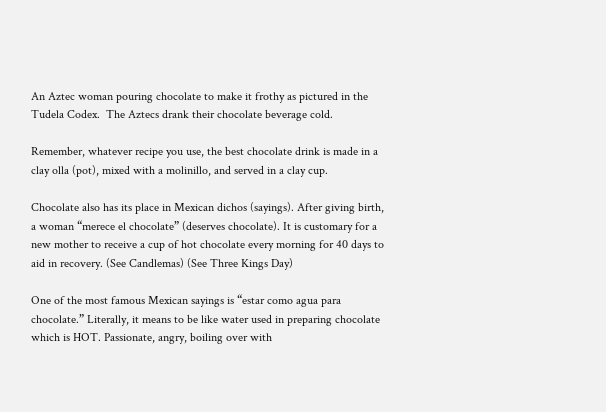An Aztec woman pouring chocolate to make it frothy as pictured in the Tudela Codex.  The Aztecs drank their chocolate beverage cold.

Remember, whatever recipe you use, the best chocolate drink is made in a clay olla (pot), mixed with a molinillo, and served in a clay cup.

Chocolate also has its place in Mexican dichos (sayings). After giving birth, a woman “merece el chocolate” (deserves chocolate). It is customary for a new mother to receive a cup of hot chocolate every morning for 40 days to aid in recovery. (See Candlemas) (See Three Kings Day)

One of the most famous Mexican sayings is “estar como agua para chocolate.” Literally, it means to be like water used in preparing chocolate which is HOT. Passionate, angry, boiling over with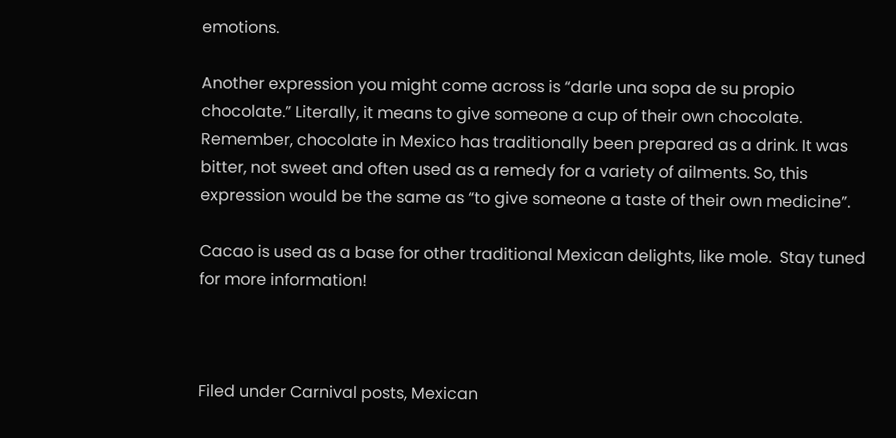emotions.

Another expression you might come across is “darle una sopa de su propio chocolate.” Literally, it means to give someone a cup of their own chocolate. Remember, chocolate in Mexico has traditionally been prepared as a drink. It was bitter, not sweet and often used as a remedy for a variety of ailments. So, this expression would be the same as “to give someone a taste of their own medicine”.

Cacao is used as a base for other traditional Mexican delights, like mole.  Stay tuned for more information!



Filed under Carnival posts, Mexican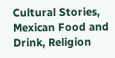Cultural Stories, Mexican Food and Drink, Religion